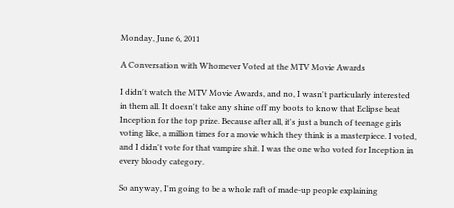Monday, June 6, 2011

A Conversation with Whomever Voted at the MTV Movie Awards

I didn't watch the MTV Movie Awards, and no, I wasn't particularly interested in them all. It doesn't take any shine off my boots to know that Eclipse beat Inception for the top prize. Because after all, it's just a bunch of teenage girls voting like, a million times for a movie which they think is a masterpiece. I voted, and I didn't vote for that vampire shit. I was the one who voted for Inception in every bloody category.

So anyway, I'm going to be a whole raft of made-up people explaining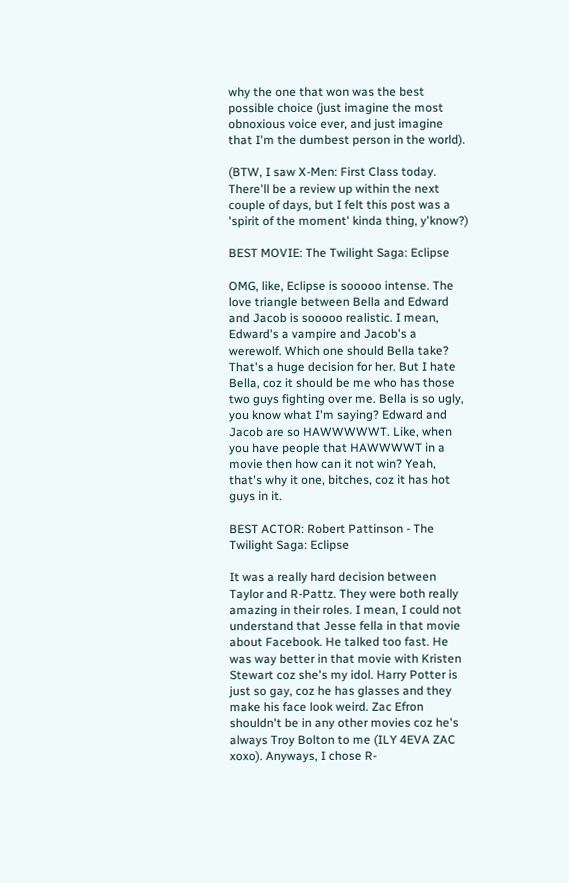why the one that won was the best possible choice (just imagine the most obnoxious voice ever, and just imagine that I'm the dumbest person in the world).

(BTW, I saw X-Men: First Class today. There'll be a review up within the next couple of days, but I felt this post was a 'spirit of the moment' kinda thing, y'know?)

BEST MOVIE: The Twilight Saga: Eclipse

OMG, like, Eclipse is sooooo intense. The love triangle between Bella and Edward and Jacob is sooooo realistic. I mean, Edward's a vampire and Jacob's a werewolf. Which one should Bella take? That's a huge decision for her. But I hate Bella, coz it should be me who has those two guys fighting over me. Bella is so ugly, you know what I'm saying? Edward and Jacob are so HAWWWWWT. Like, when you have people that HAWWWWT in a movie then how can it not win? Yeah, that's why it one, bitches, coz it has hot guys in it.

BEST ACTOR: Robert Pattinson - The Twilight Saga: Eclipse

It was a really hard decision between Taylor and R-Pattz. They were both really amazing in their roles. I mean, I could not understand that Jesse fella in that movie about Facebook. He talked too fast. He was way better in that movie with Kristen Stewart coz she's my idol. Harry Potter is just so gay, coz he has glasses and they make his face look weird. Zac Efron shouldn't be in any other movies coz he's always Troy Bolton to me (ILY 4EVA ZAC xoxo). Anyways, I chose R-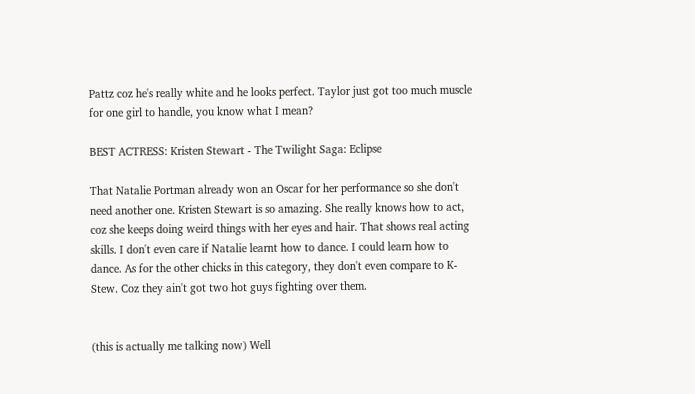Pattz coz he's really white and he looks perfect. Taylor just got too much muscle for one girl to handle, you know what I mean?

BEST ACTRESS: Kristen Stewart - The Twilight Saga: Eclipse

That Natalie Portman already won an Oscar for her performance so she don't need another one. Kristen Stewart is so amazing. She really knows how to act, coz she keeps doing weird things with her eyes and hair. That shows real acting skills. I don't even care if Natalie learnt how to dance. I could learn how to dance. As for the other chicks in this category, they don't even compare to K-Stew. Coz they ain't got two hot guys fighting over them.


(this is actually me talking now) Well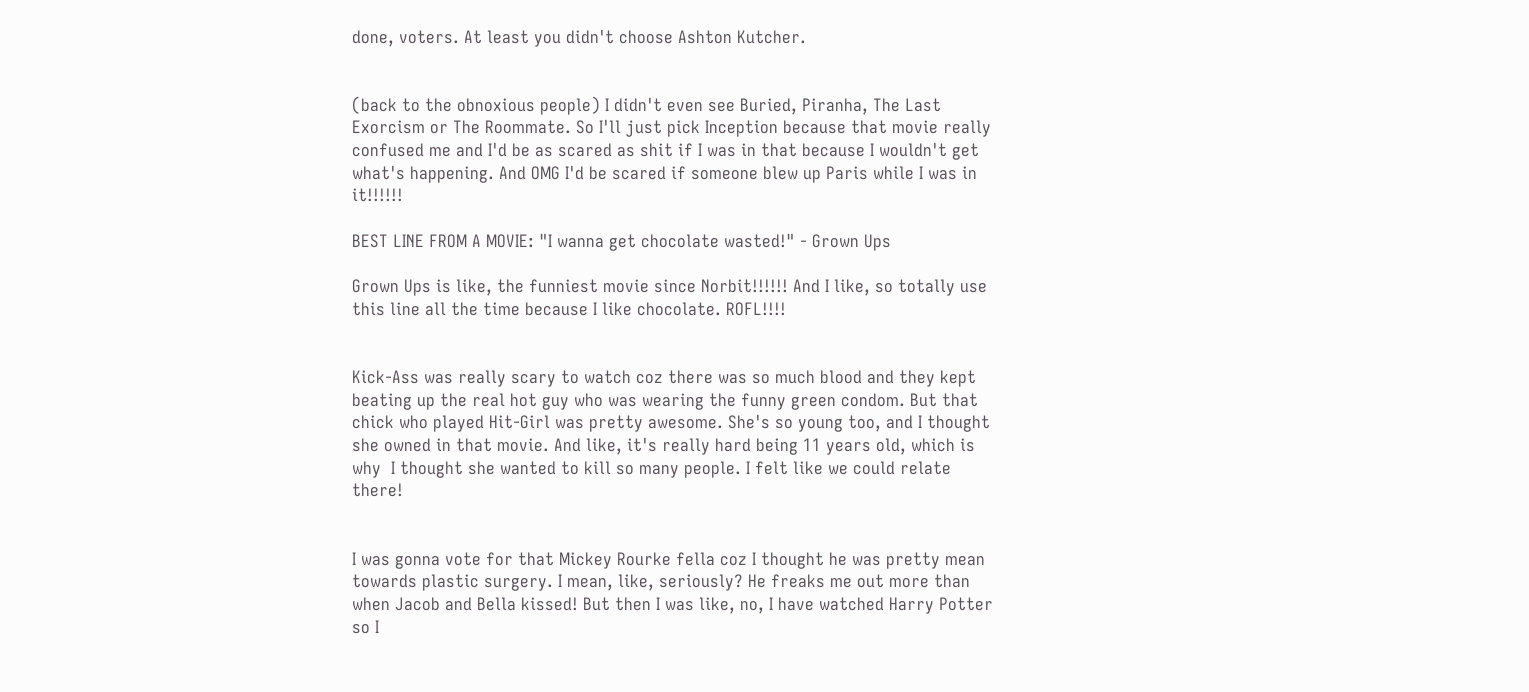done, voters. At least you didn't choose Ashton Kutcher.


(back to the obnoxious people) I didn't even see Buried, Piranha, The Last Exorcism or The Roommate. So I'll just pick Inception because that movie really confused me and I'd be as scared as shit if I was in that because I wouldn't get what's happening. And OMG I'd be scared if someone blew up Paris while I was in it!!!!!!

BEST LINE FROM A MOVIE: "I wanna get chocolate wasted!" - Grown Ups

Grown Ups is like, the funniest movie since Norbit!!!!!! And I like, so totally use this line all the time because I like chocolate. ROFL!!!!


Kick-Ass was really scary to watch coz there was so much blood and they kept beating up the real hot guy who was wearing the funny green condom. But that chick who played Hit-Girl was pretty awesome. She's so young too, and I thought she owned in that movie. And like, it's really hard being 11 years old, which is why  I thought she wanted to kill so many people. I felt like we could relate there!


I was gonna vote for that Mickey Rourke fella coz I thought he was pretty mean towards plastic surgery. I mean, like, seriously? He freaks me out more than when Jacob and Bella kissed! But then I was like, no, I have watched Harry Potter so I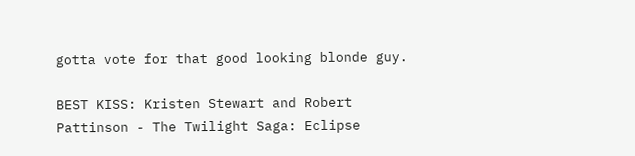gotta vote for that good looking blonde guy.

BEST KISS: Kristen Stewart and Robert Pattinson - The Twilight Saga: Eclipse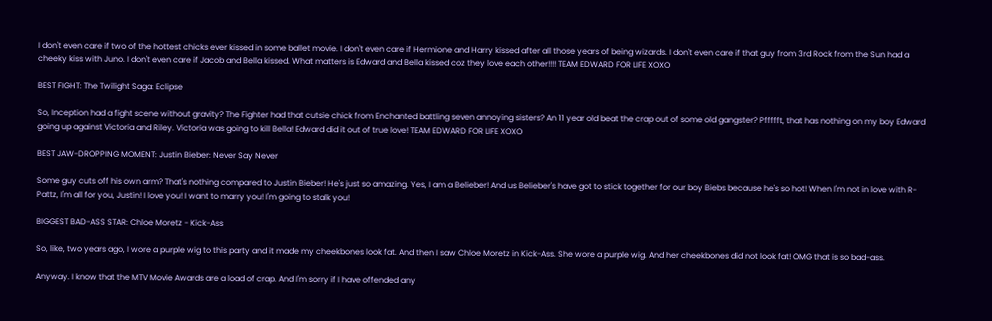I don't even care if two of the hottest chicks ever kissed in some ballet movie. I don't even care if Hermione and Harry kissed after all those years of being wizards. I don't even care if that guy from 3rd Rock from the Sun had a cheeky kiss with Juno. I don't even care if Jacob and Bella kissed. What matters is Edward and Bella kissed coz they love each other!!!! TEAM EDWARD FOR LIFE XOXO

BEST FIGHT: The Twilight Saga: Eclipse

So, Inception had a fight scene without gravity? The Fighter had that cutsie chick from Enchanted battling seven annoying sisters? An 11 year old beat the crap out of some old gangster? Pffffft, that has nothing on my boy Edward going up against Victoria and Riley. Victoria was going to kill Bella! Edward did it out of true love! TEAM EDWARD FOR LIFE XOXO

BEST JAW-DROPPING MOMENT: Justin Bieber: Never Say Never

Some guy cuts off his own arm? That's nothing compared to Justin Bieber! He's just so amazing. Yes, I am a Belieber! And us Belieber's have got to stick together for our boy Biebs because he's so hot! When I'm not in love with R-Pattz, I'm all for you, Justin! I love you! I want to marry you! I'm going to stalk you!

BIGGEST BAD-ASS STAR: Chloe Moretz - Kick-Ass

So, like, two years ago, I wore a purple wig to this party and it made my cheekbones look fat. And then I saw Chloe Moretz in Kick-Ass. She wore a purple wig. And her cheekbones did not look fat! OMG that is so bad-ass.

Anyway. I know that the MTV Movie Awards are a load of crap. And I'm sorry if I have offended any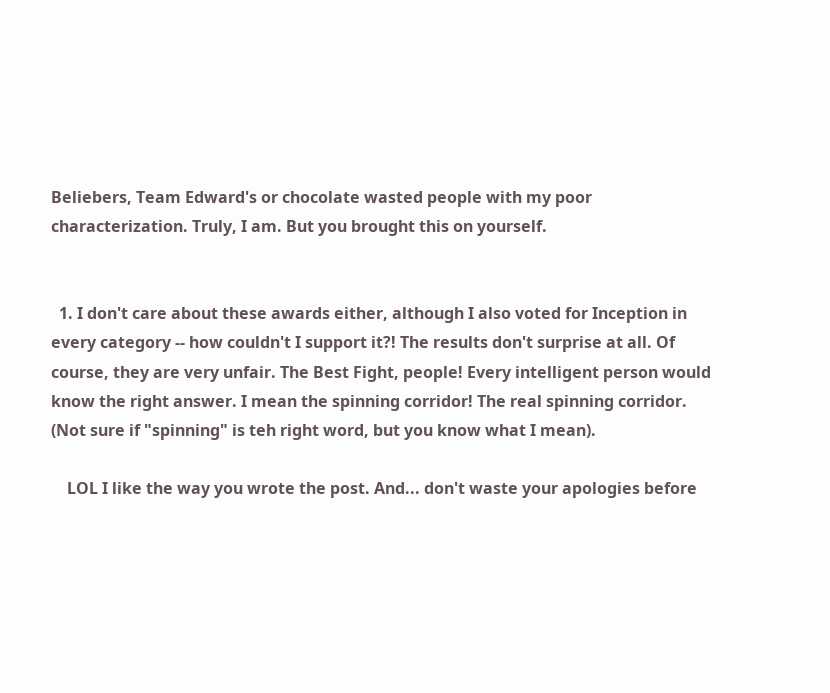Beliebers, Team Edward's or chocolate wasted people with my poor characterization. Truly, I am. But you brought this on yourself.


  1. I don't care about these awards either, although I also voted for Inception in every category -- how couldn't I support it?! The results don't surprise at all. Of course, they are very unfair. The Best Fight, people! Every intelligent person would know the right answer. I mean the spinning corridor! The real spinning corridor. (Not sure if "spinning" is teh right word, but you know what I mean).

    LOL I like the way you wrote the post. And... don't waste your apologies before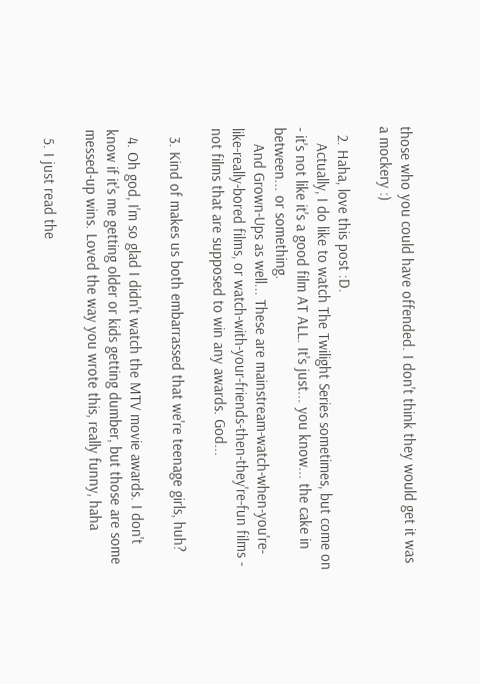those who you could have offended. I don't think they would get it was a mockery :)

  2. Haha, love this post :D.
    Actually, I do like to watch The Twilight Series sometimes, but come on - it's not like it's a good film AT ALL. It's just... you know... the cake in between... or something.
    And Grown-Ups as well... These are mainstream-watch-when-you're-like-really-bored films, or watch-with-your-friends-then-they're-fun films - not films that are supposed to win any awards. God...

  3. Kind of makes us both embarrassed that we're teenage girls, huh?

  4. Oh god, I'm so glad I didn't watch the MTV movie awards. I don't know if it's me getting older or kids getting dumber, but those are some messed-up wins. Loved the way you wrote this, really funny, haha

  5. I just read the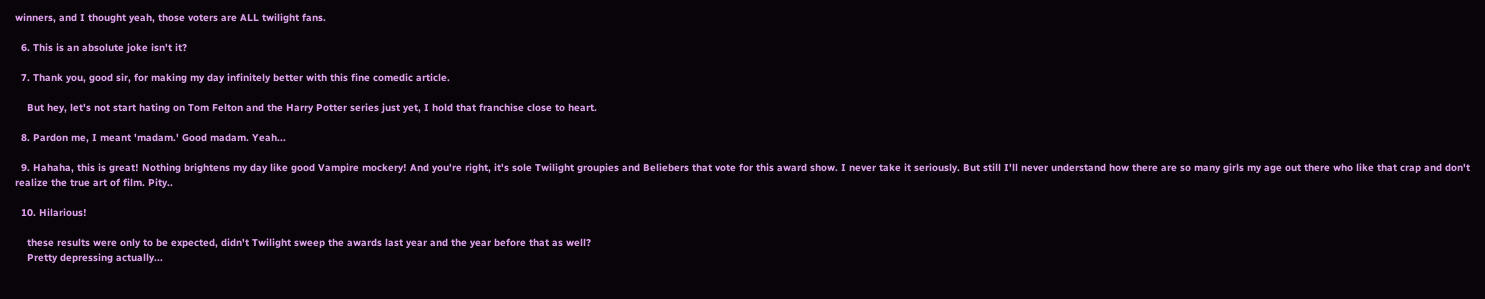winners, and I thought yeah, those voters are ALL twilight fans.

  6. This is an absolute joke isn't it?

  7. Thank you, good sir, for making my day infinitely better with this fine comedic article.

    But hey, let's not start hating on Tom Felton and the Harry Potter series just yet, I hold that franchise close to heart.

  8. Pardon me, I meant 'madam.' Good madam. Yeah...

  9. Hahaha, this is great! Nothing brightens my day like good Vampire mockery! And you're right, it's sole Twilight groupies and Beliebers that vote for this award show. I never take it seriously. But still I'll never understand how there are so many girls my age out there who like that crap and don't realize the true art of film. Pity..

  10. Hilarious!

    these results were only to be expected, didn't Twilight sweep the awards last year and the year before that as well?
    Pretty depressing actually...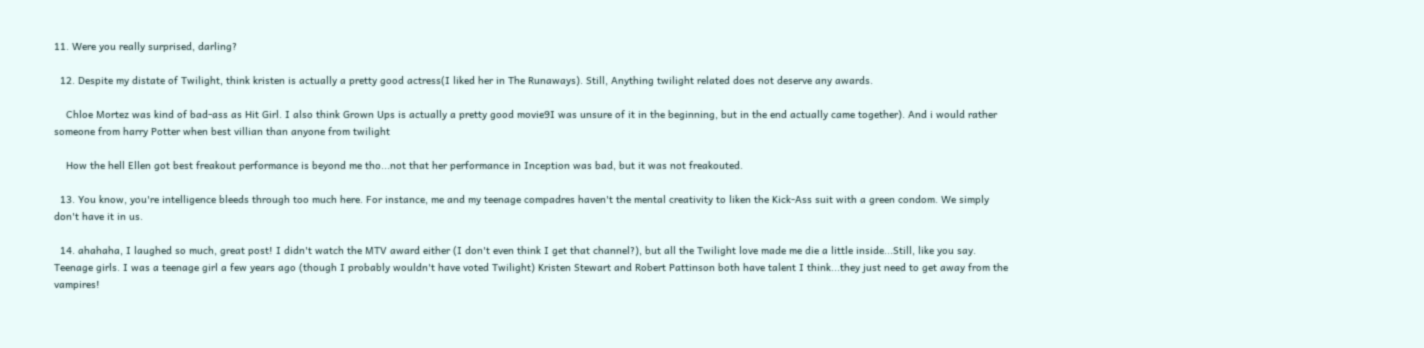11. Were you really surprised, darling?

  12. Despite my distate of Twilight, think kristen is actually a pretty good actress(I liked her in The Runaways). Still, Anything twilight related does not deserve any awards.

    Chloe Mortez was kind of bad-ass as Hit Girl. I also think Grown Ups is actually a pretty good movie9I was unsure of it in the beginning, but in the end actually came together). And i would rather someone from harry Potter when best villian than anyone from twilight

    How the hell Ellen got best freakout performance is beyond me tho...not that her performance in Inception was bad, but it was not freakouted.

  13. You know, you're intelligence bleeds through too much here. For instance, me and my teenage compadres haven't the mental creativity to liken the Kick-Ass suit with a green condom. We simply don't have it in us.

  14. ahahaha, I laughed so much, great post! I didn't watch the MTV award either (I don't even think I get that channel?), but all the Twilight love made me die a little inside...Still, like you say. Teenage girls. I was a teenage girl a few years ago (though I probably wouldn't have voted Twilight) Kristen Stewart and Robert Pattinson both have talent I think...they just need to get away from the vampires!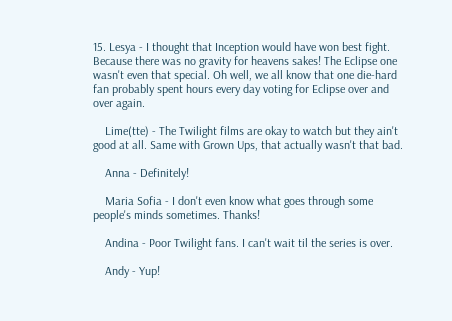15. Lesya - I thought that Inception would have won best fight. Because there was no gravity for heavens sakes! The Eclipse one wasn't even that special. Oh well, we all know that one die-hard fan probably spent hours every day voting for Eclipse over and over again.

    Lime(tte) - The Twilight films are okay to watch but they ain't good at all. Same with Grown Ups, that actually wasn't that bad.

    Anna - Definitely!

    Maria Sofia - I don't even know what goes through some people's minds sometimes. Thanks!

    Andina - Poor Twilight fans. I can't wait til the series is over.

    Andy - Yup!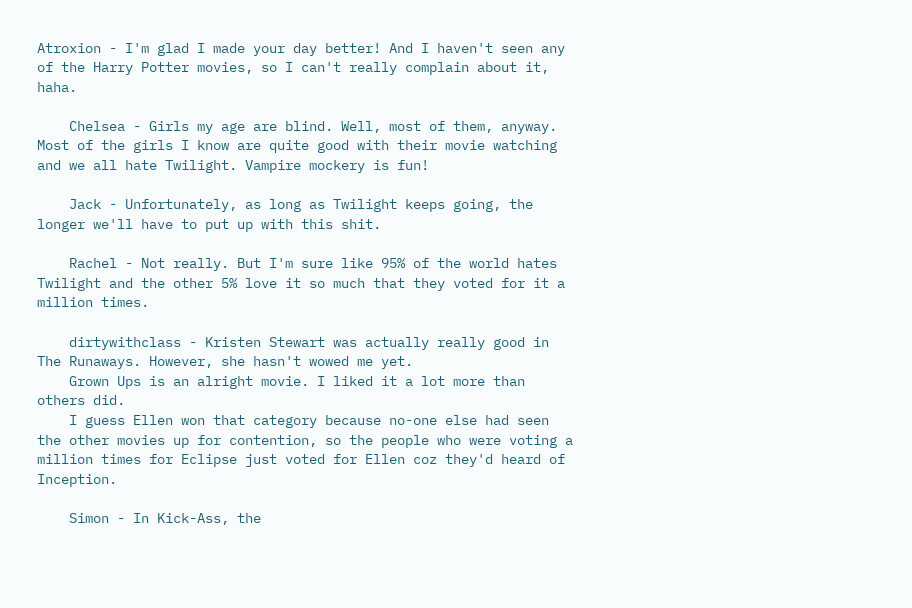Atroxion - I'm glad I made your day better! And I haven't seen any of the Harry Potter movies, so I can't really complain about it, haha.

    Chelsea - Girls my age are blind. Well, most of them, anyway. Most of the girls I know are quite good with their movie watching and we all hate Twilight. Vampire mockery is fun!

    Jack - Unfortunately, as long as Twilight keeps going, the longer we'll have to put up with this shit.

    Rachel - Not really. But I'm sure like 95% of the world hates Twilight and the other 5% love it so much that they voted for it a million times.

    dirtywithclass - Kristen Stewart was actually really good in The Runaways. However, she hasn't wowed me yet.
    Grown Ups is an alright movie. I liked it a lot more than others did.
    I guess Ellen won that category because no-one else had seen the other movies up for contention, so the people who were voting a million times for Eclipse just voted for Ellen coz they'd heard of Inception.

    Simon - In Kick-Ass, the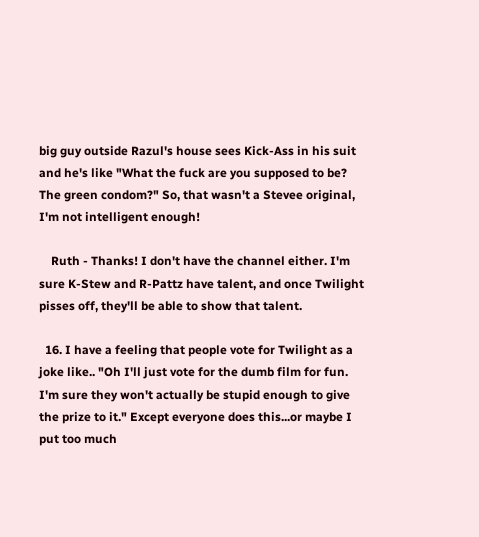big guy outside Razul's house sees Kick-Ass in his suit and he's like "What the fuck are you supposed to be? The green condom?" So, that wasn't a Stevee original, I'm not intelligent enough!

    Ruth - Thanks! I don't have the channel either. I'm sure K-Stew and R-Pattz have talent, and once Twilight pisses off, they'll be able to show that talent.

  16. I have a feeling that people vote for Twilight as a joke like.. "Oh I'll just vote for the dumb film for fun. I'm sure they won't actually be stupid enough to give the prize to it." Except everyone does this...or maybe I put too much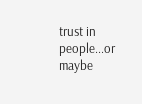trust in people...or maybe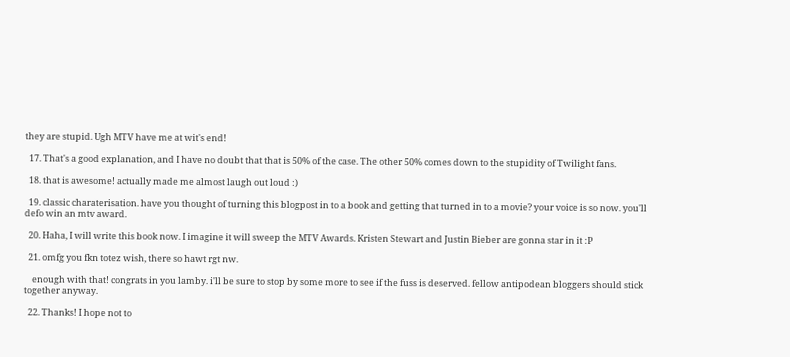they are stupid. Ugh MTV have me at wit's end!

  17. That's a good explanation, and I have no doubt that that is 50% of the case. The other 50% comes down to the stupidity of Twilight fans.

  18. that is awesome! actually made me almost laugh out loud :)

  19. classic charaterisation. have you thought of turning this blogpost in to a book and getting that turned in to a movie? your voice is so now. you'll defo win an mtv award.

  20. Haha, I will write this book now. I imagine it will sweep the MTV Awards. Kristen Stewart and Justin Bieber are gonna star in it :P

  21. omfg you fkn totez wish, there so hawt rgt nw.

    enough with that! congrats in you lamby. i'll be sure to stop by some more to see if the fuss is deserved. fellow antipodean bloggers should stick together anyway.

  22. Thanks! I hope not to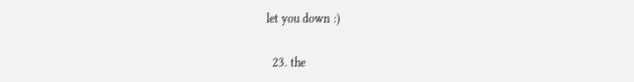let you down :)

  23. the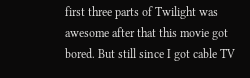first three parts of Twilight was awesome after that this movie got bored. But still since I got cable TV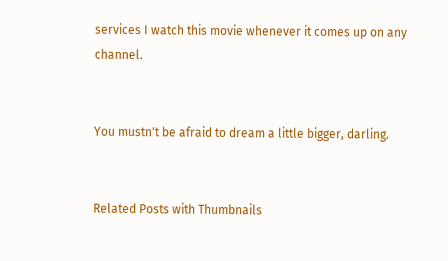services I watch this movie whenever it comes up on any channel.


You mustn't be afraid to dream a little bigger, darling.


Related Posts with Thumbnails